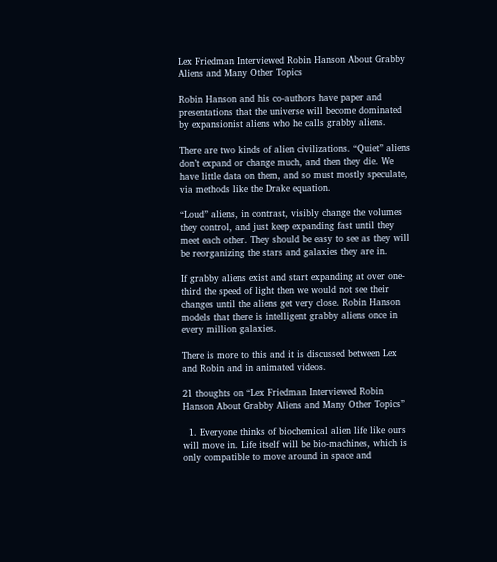Lex Friedman Interviewed Robin Hanson About Grabby Aliens and Many Other Topics

Robin Hanson and his co-authors have paper and presentations that the universe will become dominated by expansionist aliens who he calls grabby aliens.

There are two kinds of alien civilizations. “Quiet” aliens don’t expand or change much, and then they die. We have little data on them, and so must mostly speculate, via methods like the Drake equation.

“Loud” aliens, in contrast, visibly change the volumes they control, and just keep expanding fast until they meet each other. They should be easy to see as they will be reorganizing the stars and galaxies they are in.

If grabby aliens exist and start expanding at over one-third the speed of light then we would not see their changes until the aliens get very close. Robin Hanson models that there is intelligent grabby aliens once in every million galaxies.

There is more to this and it is discussed between Lex and Robin and in animated videos.

21 thoughts on “Lex Friedman Interviewed Robin Hanson About Grabby Aliens and Many Other Topics”

  1. Everyone thinks of biochemical alien life like ours will move in. Life itself will be bio-machines, which is only compatible to move around in space and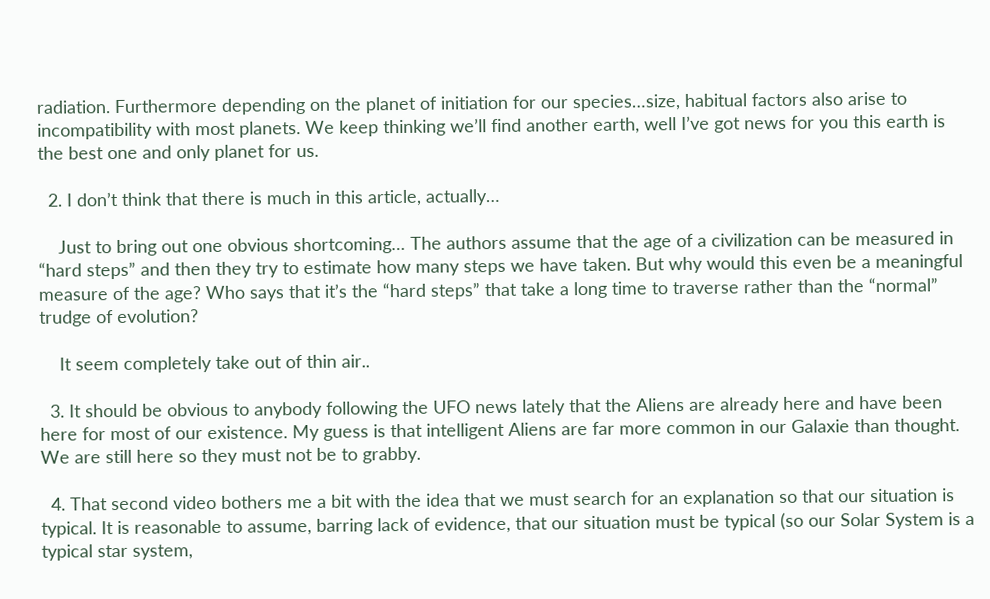radiation. Furthermore depending on the planet of initiation for our species…size, habitual factors also arise to incompatibility with most planets. We keep thinking we’ll find another earth, well I’ve got news for you this earth is the best one and only planet for us.

  2. I don’t think that there is much in this article, actually…

    Just to bring out one obvious shortcoming… The authors assume that the age of a civilization can be measured in “hard steps” and then they try to estimate how many steps we have taken. But why would this even be a meaningful measure of the age? Who says that it’s the “hard steps” that take a long time to traverse rather than the “normal” trudge of evolution?

    It seem completely take out of thin air..

  3. It should be obvious to anybody following the UFO news lately that the Aliens are already here and have been here for most of our existence. My guess is that intelligent Aliens are far more common in our Galaxie than thought. We are still here so they must not be to grabby.

  4. That second video bothers me a bit with the idea that we must search for an explanation so that our situation is typical. It is reasonable to assume, barring lack of evidence, that our situation must be typical (so our Solar System is a typical star system,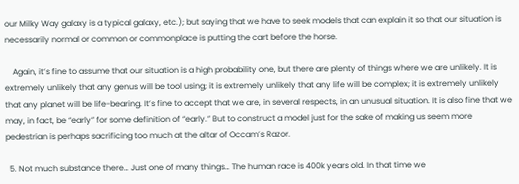our Milky Way galaxy is a typical galaxy, etc.); but saying that we have to seek models that can explain it so that our situation is necessarily normal or common or commonplace is putting the cart before the horse.

    Again, it’s fine to assume that our situation is a high probability one, but there are plenty of things where we are unlikely. It is extremely unlikely that any genus will be tool using; it is extremely unlikely that any life will be complex; it is extremely unlikely that any planet will be life-bearing. It’s fine to accept that we are, in several respects, in an unusual situation. It is also fine that we may, in fact, be “early” for some definition of “early.” But to construct a model just for the sake of making us seem more pedestrian is perhaps sacrificing too much at the altar of Occam’s Razor.

  5. Not much substance there… Just one of many things… The human race is 400k years old. In that time we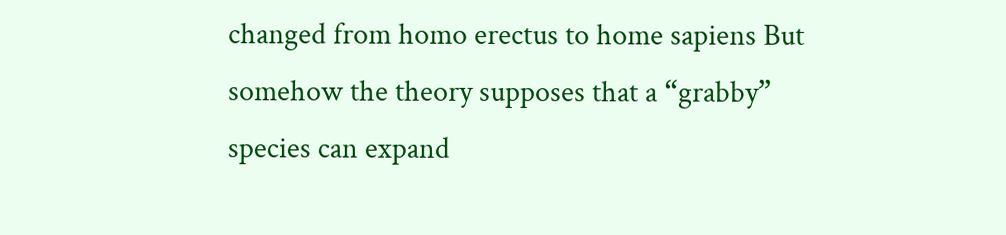changed from homo erectus to home sapiens But somehow the theory supposes that a “grabby” species can expand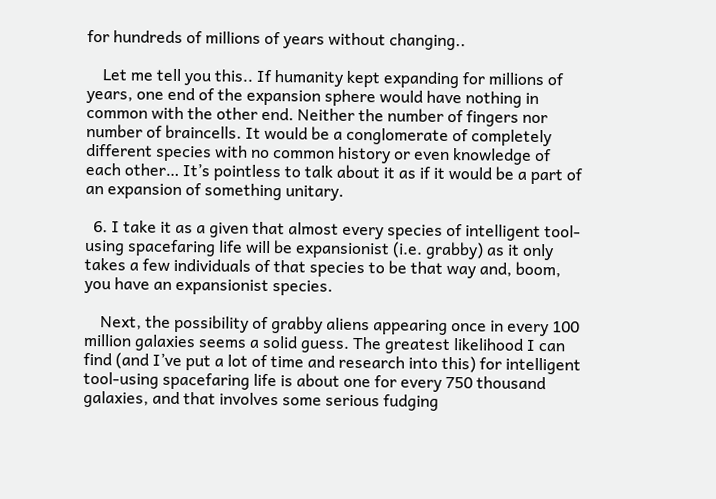for hundreds of millions of years without changing..

    Let me tell you this.. If humanity kept expanding for millions of years, one end of the expansion sphere would have nothing in common with the other end. Neither the number of fingers nor number of braincells. It would be a conglomerate of completely different species with no common history or even knowledge of each other… It’s pointless to talk about it as if it would be a part of an expansion of something unitary.

  6. I take it as a given that almost every species of intelligent tool-using spacefaring life will be expansionist (i.e. grabby) as it only takes a few individuals of that species to be that way and, boom, you have an expansionist species.

    Next, the possibility of grabby aliens appearing once in every 100 million galaxies seems a solid guess. The greatest likelihood I can find (and I’ve put a lot of time and research into this) for intelligent tool-using spacefaring life is about one for every 750 thousand galaxies, and that involves some serious fudging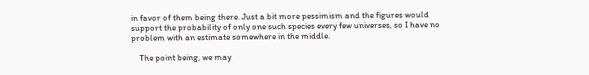in favor of them being there. Just a bit more pessimism and the figures would support the probability of only one such species every few universes, so I have no problem with an estimate somewhere in the middle.

    The point being, we may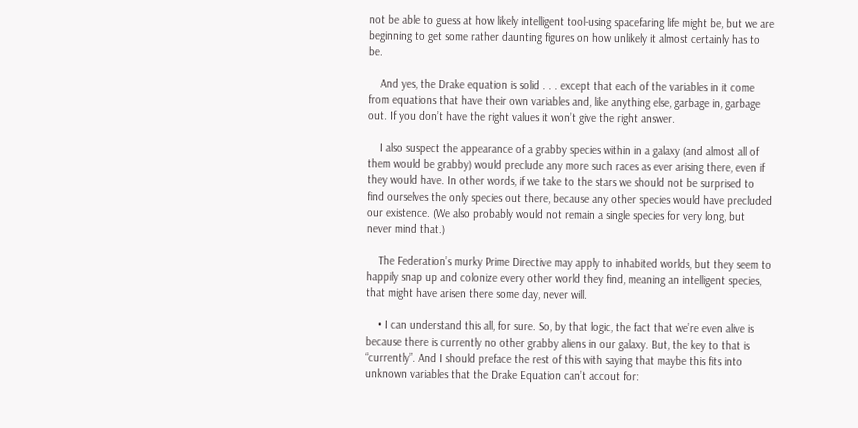not be able to guess at how likely intelligent tool-using spacefaring life might be, but we are beginning to get some rather daunting figures on how unlikely it almost certainly has to be.

    And yes, the Drake equation is solid . . . except that each of the variables in it come from equations that have their own variables and, like anything else, garbage in, garbage out. If you don’t have the right values it won’t give the right answer.

    I also suspect the appearance of a grabby species within in a galaxy (and almost all of them would be grabby) would preclude any more such races as ever arising there, even if they would have. In other words, if we take to the stars we should not be surprised to find ourselves the only species out there, because any other species would have precluded our existence. (We also probably would not remain a single species for very long, but never mind that.)

    The Federation’s murky Prime Directive may apply to inhabited worlds, but they seem to happily snap up and colonize every other world they find, meaning an intelligent species, that might have arisen there some day, never will.

    • I can understand this all, for sure. So, by that logic, the fact that we’re even alive is because there is currently no other grabby aliens in our galaxy. But, the key to that is “currently”. And I should preface the rest of this with saying that maybe this fits into unknown variables that the Drake Equation can’t accout for: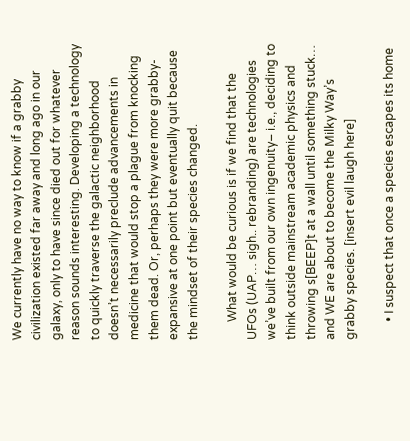We currently have no way to know if a grabby civilization existed far away and long ago in our galaxy, only to have since died out for whatever reason sounds interesting. Developing a technology to quickly traverse the galactic neighborhood doesn’t necessarily preclude advancements in medicine that would stop a plague from knocking them dead. Or, perhaps they were more grabby-expansive at one point but eventually quit because the mindset of their species changed.

      What would be curious is if we find that the UFOs (UAP… sigh.. rebranding) are technologies we’ve built from our own ingenuity– i.e., deciding to think outside mainstream academic physics and throwing s[BEEP]t at a wall until something stuck… and WE are about to become the Milky Way’s grabby species. [insert evil laugh here]

      • I suspect that once a species escapes its home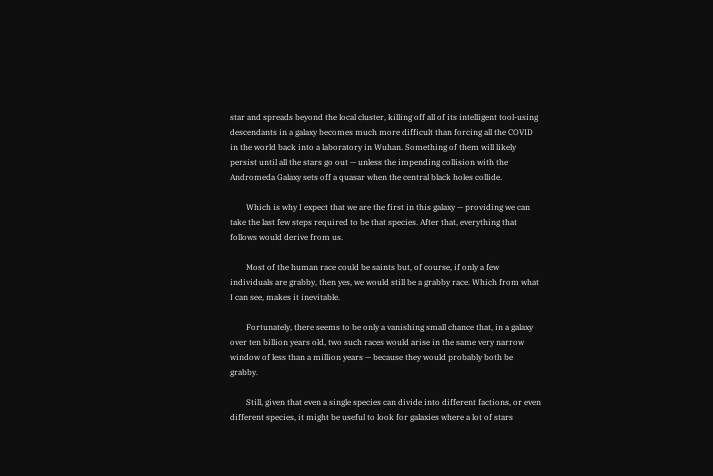star and spreads beyond the local cluster, killing off all of its intelligent tool-using descendants in a galaxy becomes much more difficult than forcing all the COVID in the world back into a laboratory in Wuhan. Something of them will likely persist until all the stars go out — unless the impending collision with the Andromeda Galaxy sets off a quasar when the central black holes collide.

        Which is why I expect that we are the first in this galaxy — providing we can take the last few steps required to be that species. After that, everything that follows would derive from us.

        Most of the human race could be saints but, of course, if only a few individuals are grabby, then yes, we would still be a grabby race. Which from what I can see, makes it inevitable.

        Fortunately, there seems to be only a vanishing small chance that, in a galaxy over ten billion years old, two such races would arise in the same very narrow window of less than a million years — because they would probably both be grabby.

        Still, given that even a single species can divide into different factions, or even different species, it might be useful to look for galaxies where a lot of stars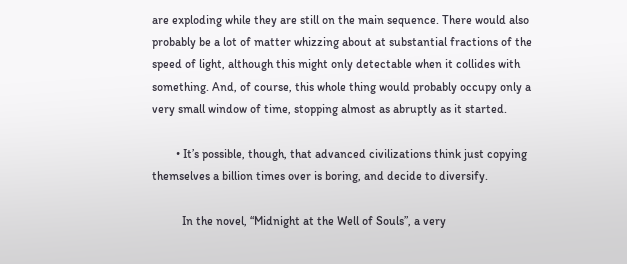are exploding while they are still on the main sequence. There would also probably be a lot of matter whizzing about at substantial fractions of the speed of light, although this might only detectable when it collides with something. And, of course, this whole thing would probably occupy only a very small window of time, stopping almost as abruptly as it started.

        • It’s possible, though, that advanced civilizations think just copying themselves a billion times over is boring, and decide to diversify.

          In the novel, “Midnight at the Well of Souls”, a very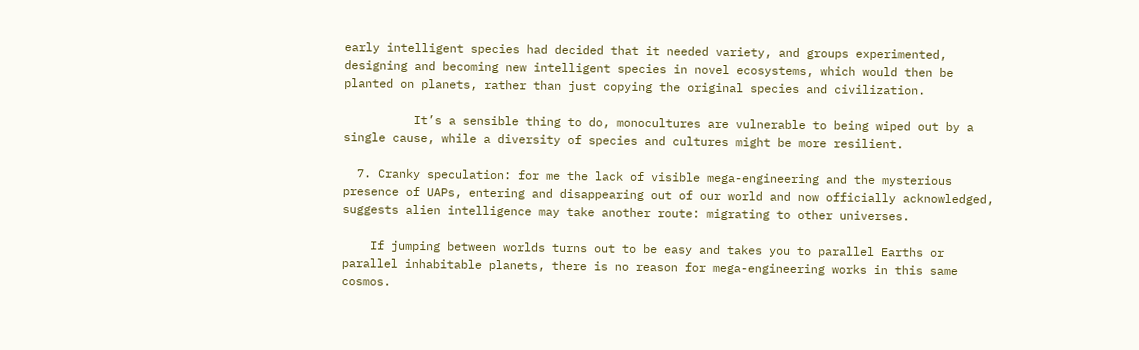early intelligent species had decided that it needed variety, and groups experimented, designing and becoming new intelligent species in novel ecosystems, which would then be planted on planets, rather than just copying the original species and civilization.

          It’s a sensible thing to do, monocultures are vulnerable to being wiped out by a single cause, while a diversity of species and cultures might be more resilient.

  7. Cranky speculation: for me the lack of visible mega-engineering and the mysterious presence of UAPs, entering and disappearing out of our world and now officially acknowledged, suggests alien intelligence may take another route: migrating to other universes.

    If jumping between worlds turns out to be easy and takes you to parallel Earths or parallel inhabitable planets, there is no reason for mega-engineering works in this same cosmos.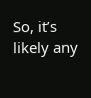So, it’s likely any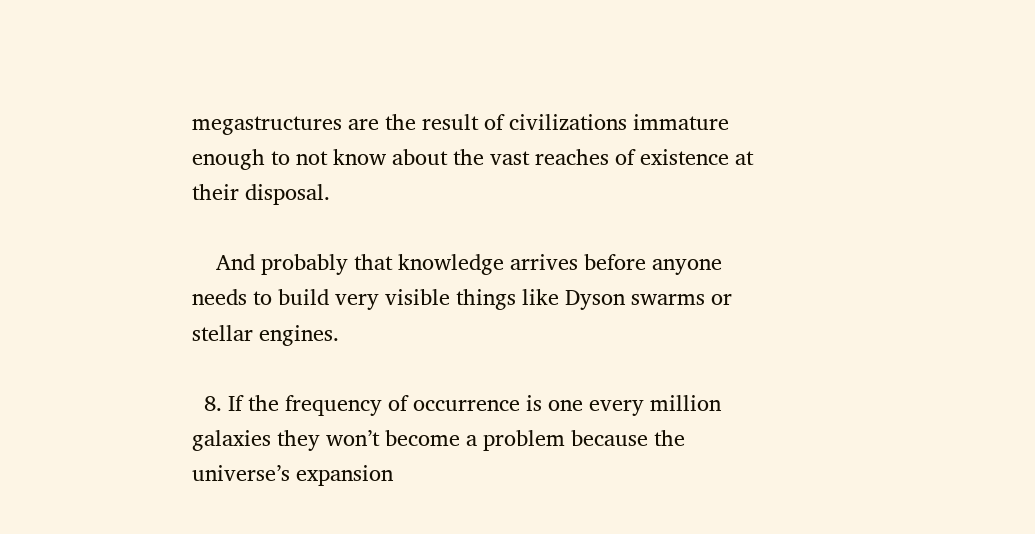megastructures are the result of civilizations immature enough to not know about the vast reaches of existence at their disposal.

    And probably that knowledge arrives before anyone needs to build very visible things like Dyson swarms or stellar engines.

  8. If the frequency of occurrence is one every million galaxies they won’t become a problem because the universe’s expansion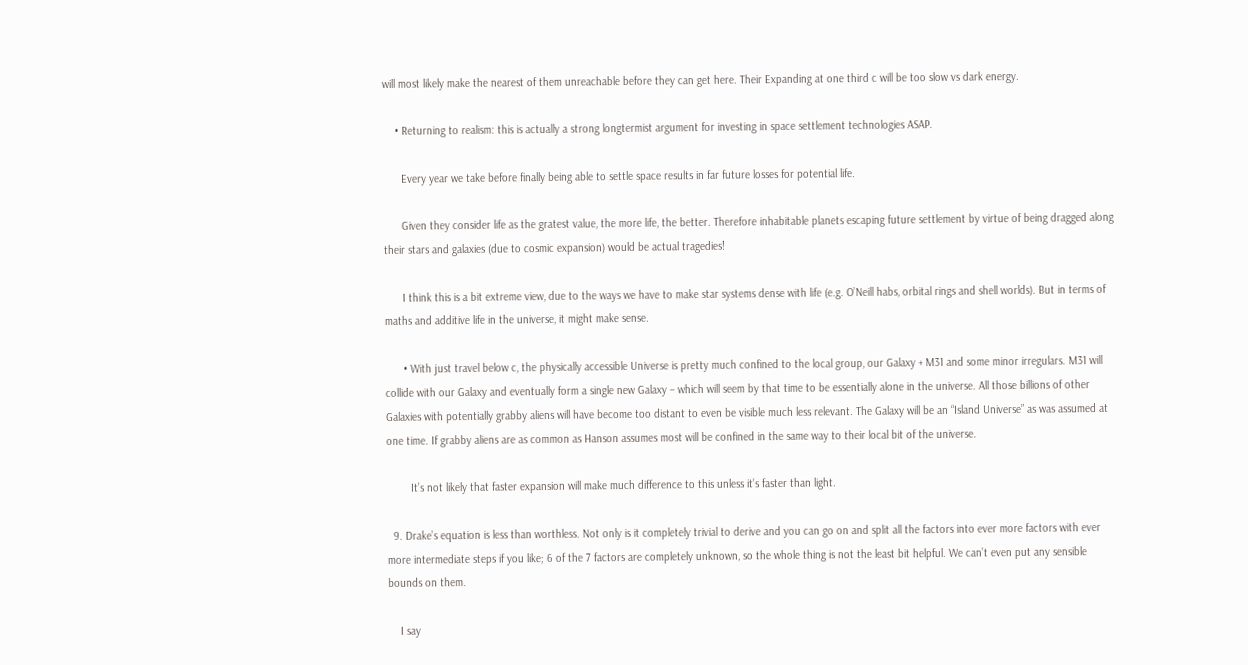will most likely make the nearest of them unreachable before they can get here. Their Expanding at one third c will be too slow vs dark energy.

    • Returning to realism: this is actually a strong longtermist argument for investing in space settlement technologies ASAP.

      Every year we take before finally being able to settle space results in far future losses for potential life.

      Given they consider life as the gratest value, the more life, the better. Therefore inhabitable planets escaping future settlement by virtue of being dragged along their stars and galaxies (due to cosmic expansion) would be actual tragedies!

      I think this is a bit extreme view, due to the ways we have to make star systems dense with life (e.g. O’Neill habs, orbital rings and shell worlds). But in terms of maths and additive life in the universe, it might make sense.

      • With just travel below c, the physically accessible Universe is pretty much confined to the local group, our Galaxy + M31 and some minor irregulars. M31 will collide with our Galaxy and eventually form a single new Galaxy – which will seem by that time to be essentially alone in the universe. All those billions of other Galaxies with potentially grabby aliens will have become too distant to even be visible much less relevant. The Galaxy will be an “Island Universe” as was assumed at one time. If grabby aliens are as common as Hanson assumes most will be confined in the same way to their local bit of the universe.

        It’s not likely that faster expansion will make much difference to this unless it’s faster than light.

  9. Drake’s equation is less than worthless. Not only is it completely trivial to derive and you can go on and split all the factors into ever more factors with ever more intermediate steps if you like; 6 of the 7 factors are completely unknown, so the whole thing is not the least bit helpful. We can’t even put any sensible bounds on them.

    I say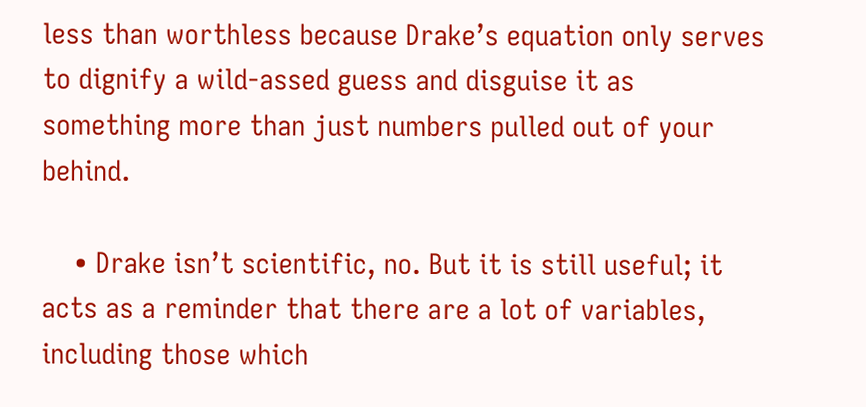less than worthless because Drake’s equation only serves to dignify a wild-assed guess and disguise it as something more than just numbers pulled out of your behind.

    • Drake isn’t scientific, no. But it is still useful; it acts as a reminder that there are a lot of variables, including those which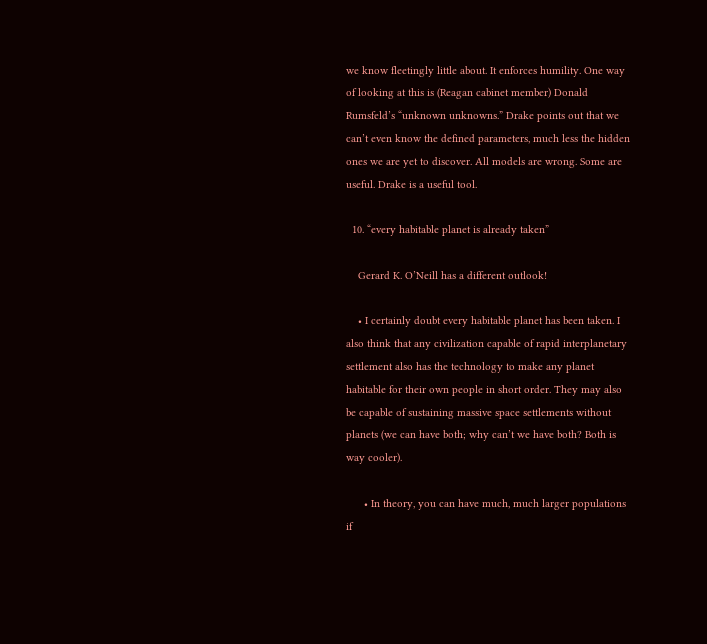we know fleetingly little about. It enforces humility. One way of looking at this is (Reagan cabinet member) Donald Rumsfeld’s “unknown unknowns.” Drake points out that we can’t even know the defined parameters, much less the hidden ones we are yet to discover. All models are wrong. Some are useful. Drake is a useful tool.

  10. “every habitable planet is already taken”

    Gerard K. O’Neill has a different outlook!

    • I certainly doubt every habitable planet has been taken. I also think that any civilization capable of rapid interplanetary settlement also has the technology to make any planet habitable for their own people in short order. They may also be capable of sustaining massive space settlements without planets (we can have both; why can’t we have both? Both is way cooler).

      • In theory, you can have much, much larger populations if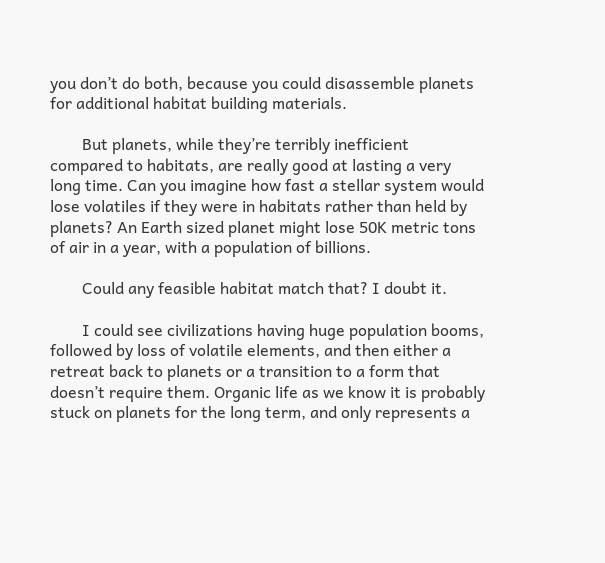you don’t do both, because you could disassemble planets for additional habitat building materials.

        But planets, while they’re terribly inefficient compared to habitats, are really good at lasting a very long time. Can you imagine how fast a stellar system would lose volatiles if they were in habitats rather than held by planets? An Earth sized planet might lose 50K metric tons of air in a year, with a population of billions.

        Could any feasible habitat match that? I doubt it.

        I could see civilizations having huge population booms, followed by loss of volatile elements, and then either a retreat back to planets or a transition to a form that doesn’t require them. Organic life as we know it is probably stuck on planets for the long term, and only represents a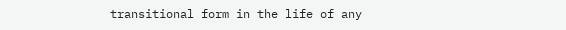transitional form in the life of any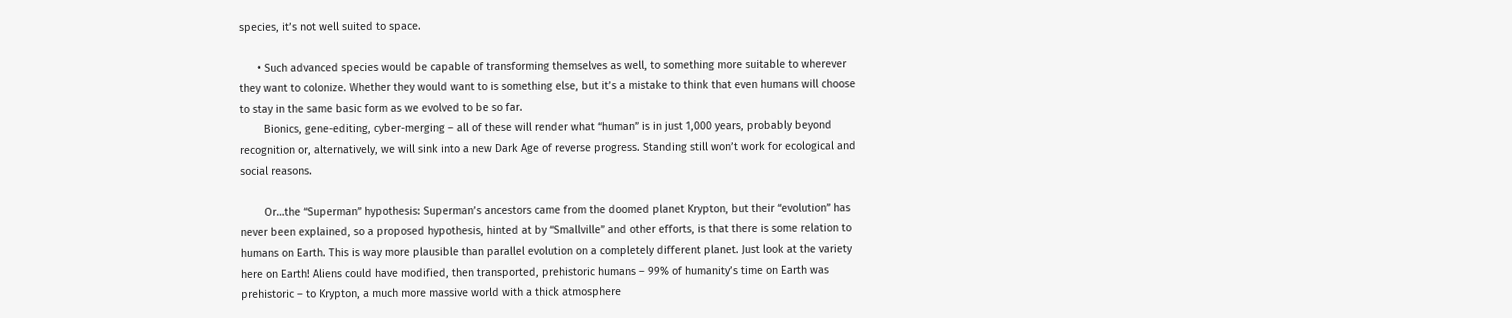species, it’s not well suited to space.

      • Such advanced species would be capable of transforming themselves as well, to something more suitable to wherever they want to colonize. Whether they would want to is something else, but it’s a mistake to think that even humans will choose to stay in the same basic form as we evolved to be so far.
        Bionics, gene-editing, cyber-merging – all of these will render what “human” is in just 1,000 years, probably beyond recognition or, alternatively, we will sink into a new Dark Age of reverse progress. Standing still won’t work for ecological and social reasons.

        Or…the “Superman” hypothesis: Superman’s ancestors came from the doomed planet Krypton, but their “evolution” has never been explained, so a proposed hypothesis, hinted at by “Smallville” and other efforts, is that there is some relation to humans on Earth. This is way more plausible than parallel evolution on a completely different planet. Just look at the variety here on Earth! Aliens could have modified, then transported, prehistoric humans – 99% of humanity’s time on Earth was prehistoric – to Krypton, a much more massive world with a thick atmosphere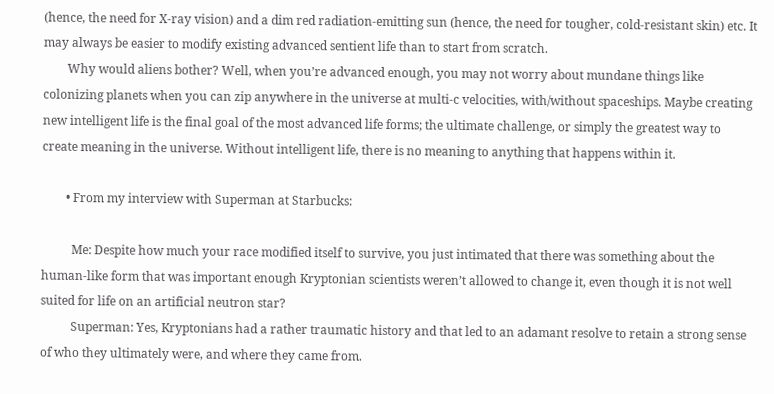(hence, the need for X-ray vision) and a dim red radiation-emitting sun (hence, the need for tougher, cold-resistant skin) etc. It may always be easier to modify existing advanced sentient life than to start from scratch.
        Why would aliens bother? Well, when you’re advanced enough, you may not worry about mundane things like colonizing planets when you can zip anywhere in the universe at multi-c velocities, with/without spaceships. Maybe creating new intelligent life is the final goal of the most advanced life forms; the ultimate challenge, or simply the greatest way to create meaning in the universe. Without intelligent life, there is no meaning to anything that happens within it.

        • From my interview with Superman at Starbucks:

          Me: Despite how much your race modified itself to survive, you just intimated that there was something about the human-like form that was important enough Kryptonian scientists weren’t allowed to change it, even though it is not well suited for life on an artificial neutron star?
          Superman: Yes, Kryptonians had a rather traumatic history and that led to an adamant resolve to retain a strong sense of who they ultimately were, and where they came from.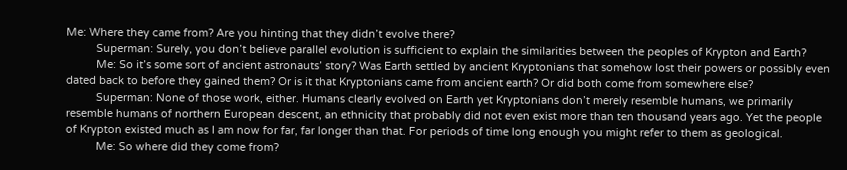Me: Where they came from? Are you hinting that they didn’t evolve there?
          Superman: Surely, you don’t believe parallel evolution is sufficient to explain the similarities between the peoples of Krypton and Earth?
          Me: So it’s some sort of ancient astronauts’ story? Was Earth settled by ancient Kryptonians that somehow lost their powers or possibly even dated back to before they gained them? Or is it that Kryptonians came from ancient earth? Or did both come from somewhere else?
          Superman: None of those work, either. Humans clearly evolved on Earth yet Kryptonians don’t merely resemble humans, we primarily resemble humans of northern European descent, an ethnicity that probably did not even exist more than ten thousand years ago. Yet the people of Krypton existed much as I am now for far, far longer than that. For periods of time long enough you might refer to them as geological.
          Me: So where did they come from?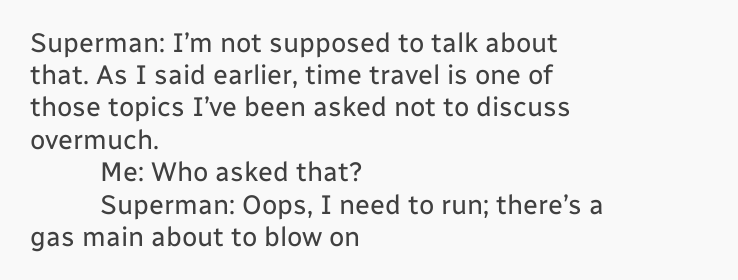Superman: I’m not supposed to talk about that. As I said earlier, time travel is one of those topics I’ve been asked not to discuss overmuch.
          Me: Who asked that?
          Superman: Oops, I need to run; there’s a gas main about to blow on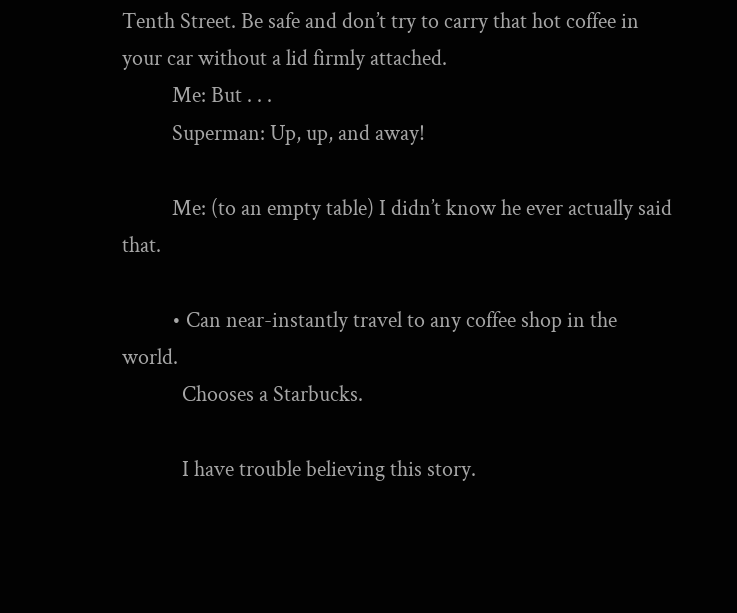Tenth Street. Be safe and don’t try to carry that hot coffee in your car without a lid firmly attached.
          Me: But . . .
          Superman: Up, up, and away!

          Me: (to an empty table) I didn’t know he ever actually said that.

          • Can near-instantly travel to any coffee shop in the world.
            Chooses a Starbucks.

            I have trouble believing this story.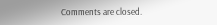Comments are closed.